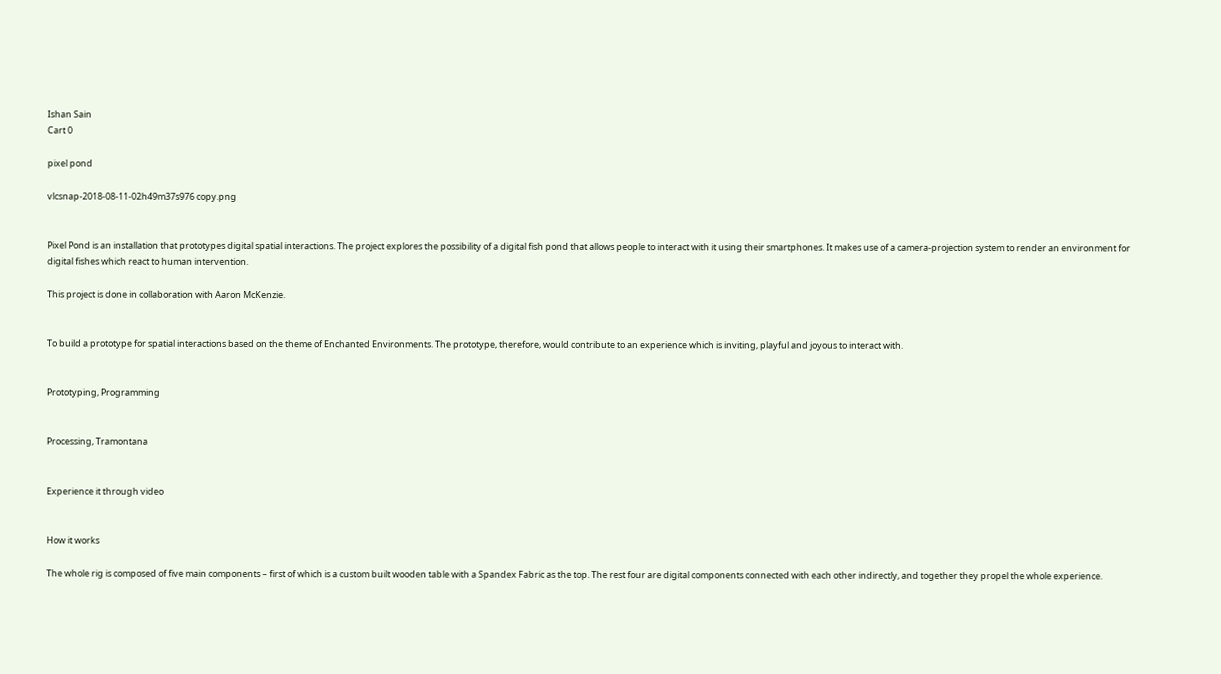Ishan Sain
Cart 0

pixel pond

vlcsnap-2018-08-11-02h49m37s976 copy.png


Pixel Pond is an installation that prototypes digital spatial interactions. The project explores the possibility of a digital fish pond that allows people to interact with it using their smartphones. It makes use of a camera-projection system to render an environment for digital fishes which react to human intervention.

This project is done in collaboration with Aaron McKenzie.


To build a prototype for spatial interactions based on the theme of Enchanted Environments. The prototype, therefore, would contribute to an experience which is inviting, playful and joyous to interact with.


Prototyping, Programming


Processing, Tramontana


Experience it through video


How it works

The whole rig is composed of five main components – first of which is a custom built wooden table with a Spandex Fabric as the top. The rest four are digital components connected with each other indirectly, and together they propel the whole experience.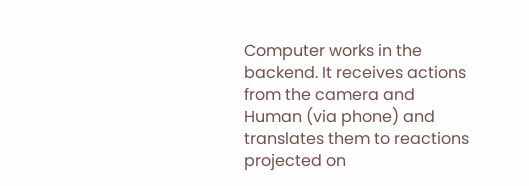Computer works in the backend. It receives actions from the camera and Human (via phone) and translates them to reactions projected on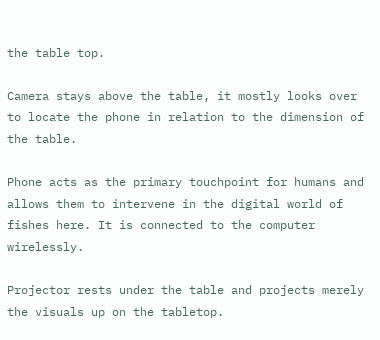the table top.

Camera stays above the table, it mostly looks over to locate the phone in relation to the dimension of the table.

Phone acts as the primary touchpoint for humans and allows them to intervene in the digital world of fishes here. It is connected to the computer wirelessly.

Projector rests under the table and projects merely the visuals up on the tabletop.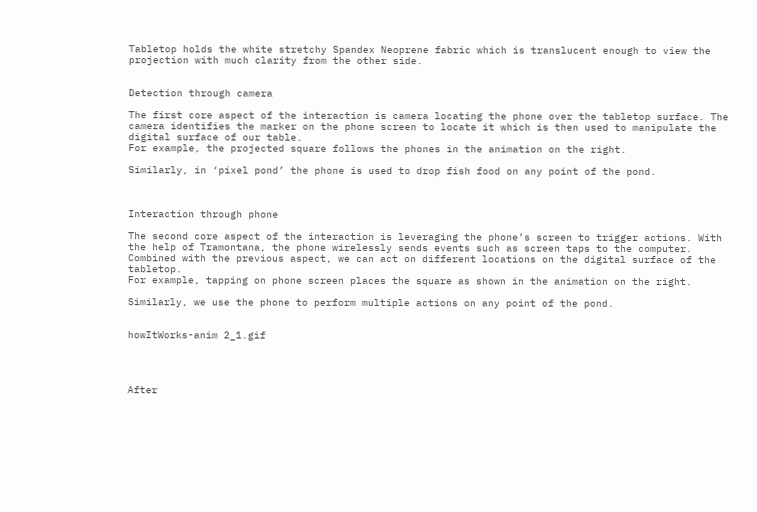Tabletop holds the white stretchy Spandex Neoprene fabric which is translucent enough to view the projection with much clarity from the other side.


Detection through camera

The first core aspect of the interaction is camera locating the phone over the tabletop surface. The camera identifies the marker on the phone screen to locate it which is then used to manipulate the digital surface of our table.
For example, the projected square follows the phones in the animation on the right.

Similarly, in ‘pixel pond’ the phone is used to drop fish food on any point of the pond.



Interaction through phone

The second core aspect of the interaction is leveraging the phone’s screen to trigger actions. With the help of Tramontana, the phone wirelessly sends events such as screen taps to the computer. Combined with the previous aspect, we can act on different locations on the digital surface of the tabletop.
For example, tapping on phone screen places the square as shown in the animation on the right.

Similarly, we use the phone to perform multiple actions on any point of the pond.


howItWorks-anim 2_1.gif




After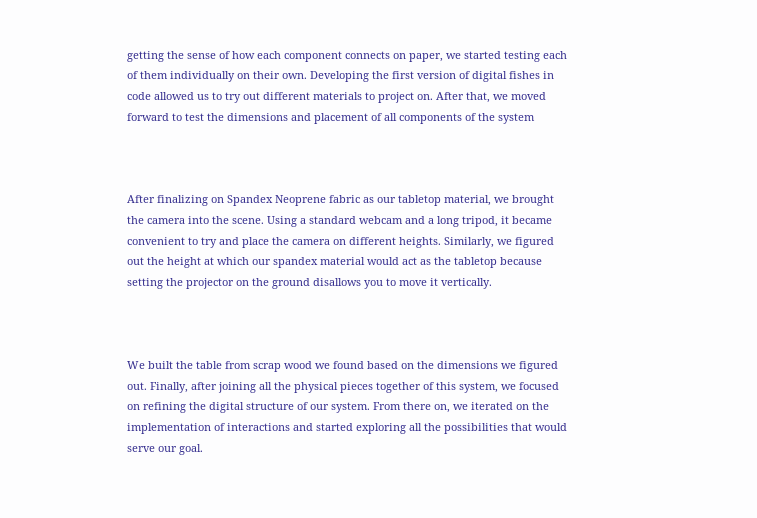getting the sense of how each component connects on paper, we started testing each of them individually on their own. Developing the first version of digital fishes in code allowed us to try out different materials to project on. After that, we moved forward to test the dimensions and placement of all components of the system



After finalizing on Spandex Neoprene fabric as our tabletop material, we brought the camera into the scene. Using a standard webcam and a long tripod, it became convenient to try and place the camera on different heights. Similarly, we figured out the height at which our spandex material would act as the tabletop because setting the projector on the ground disallows you to move it vertically.



We built the table from scrap wood we found based on the dimensions we figured out. Finally, after joining all the physical pieces together of this system, we focused on refining the digital structure of our system. From there on, we iterated on the implementation of interactions and started exploring all the possibilities that would serve our goal.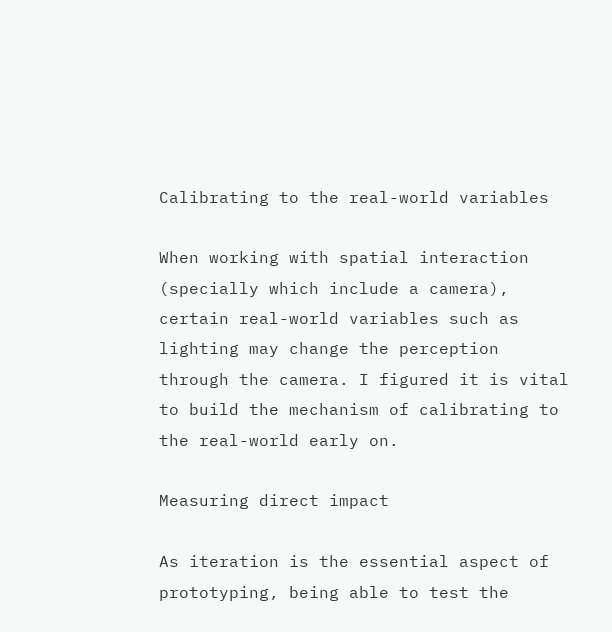Calibrating to the real-world variables

When working with spatial interaction (specially which include a camera), certain real-world variables such as lighting may change the perception through the camera. I figured it is vital to build the mechanism of calibrating to the real-world early on.

Measuring direct impact

As iteration is the essential aspect of prototyping, being able to test the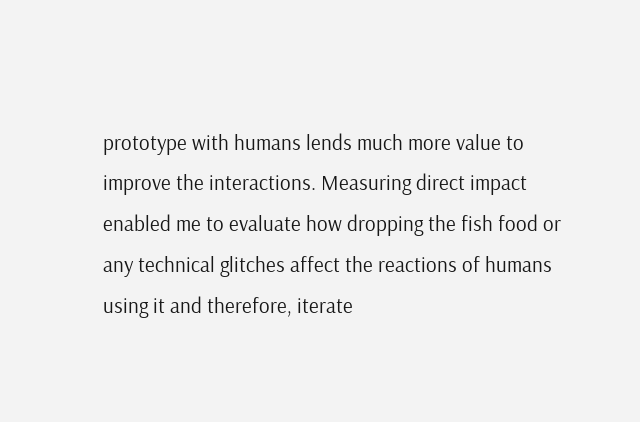prototype with humans lends much more value to improve the interactions. Measuring direct impact enabled me to evaluate how dropping the fish food or any technical glitches affect the reactions of humans using it and therefore, iterate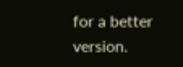for a better version.